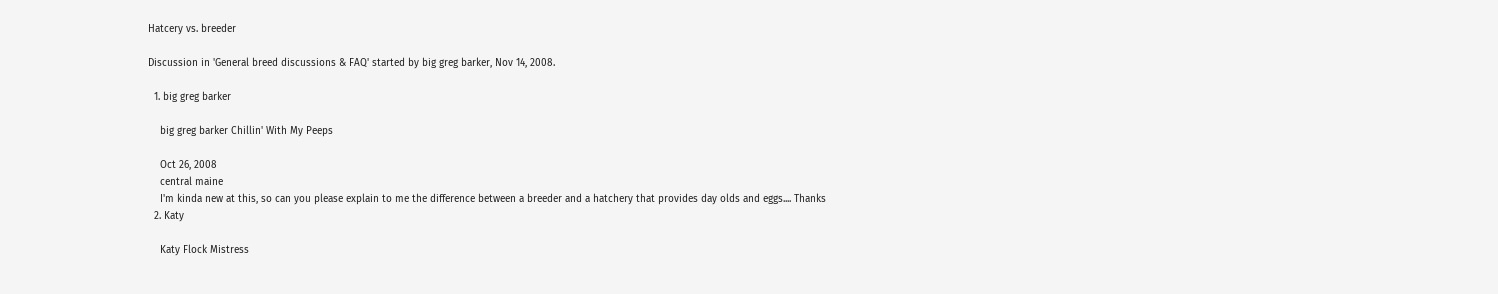Hatcery vs. breeder

Discussion in 'General breed discussions & FAQ' started by big greg barker, Nov 14, 2008.

  1. big greg barker

    big greg barker Chillin' With My Peeps

    Oct 26, 2008
    central maine
    I'm kinda new at this, so can you please explain to me the difference between a breeder and a hatchery that provides day olds and eggs.... Thanks
  2. Katy

    Katy Flock Mistress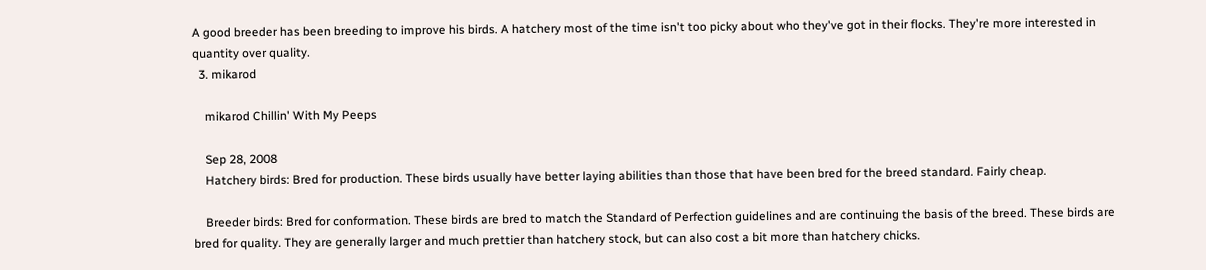A good breeder has been breeding to improve his birds. A hatchery most of the time isn't too picky about who they've got in their flocks. They're more interested in quantity over quality.
  3. mikarod

    mikarod Chillin' With My Peeps

    Sep 28, 2008
    Hatchery birds: Bred for production. These birds usually have better laying abilities than those that have been bred for the breed standard. Fairly cheap.

    Breeder birds: Bred for conformation. These birds are bred to match the Standard of Perfection guidelines and are continuing the basis of the breed. These birds are bred for quality. They are generally larger and much prettier than hatchery stock, but can also cost a bit more than hatchery chicks.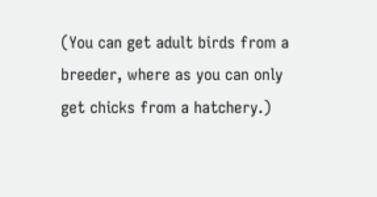(You can get adult birds from a breeder, where as you can only get chicks from a hatchery.)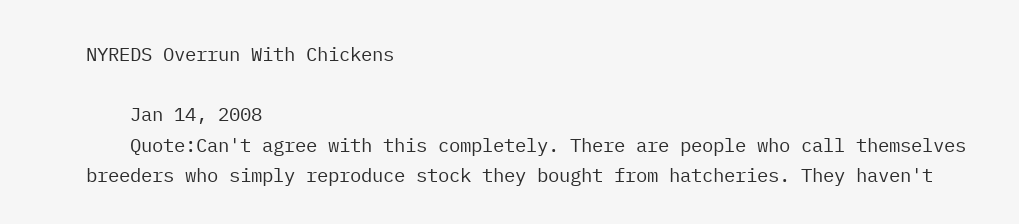NYREDS Overrun With Chickens

    Jan 14, 2008
    Quote:Can't agree with this completely. There are people who call themselves breeders who simply reproduce stock they bought from hatcheries. They haven't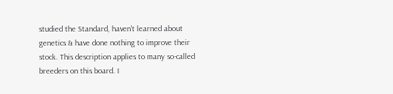studied the Standard, haven't learned about genetics & have done nothing to improve their stock. This description applies to many so-called breeders on this board. I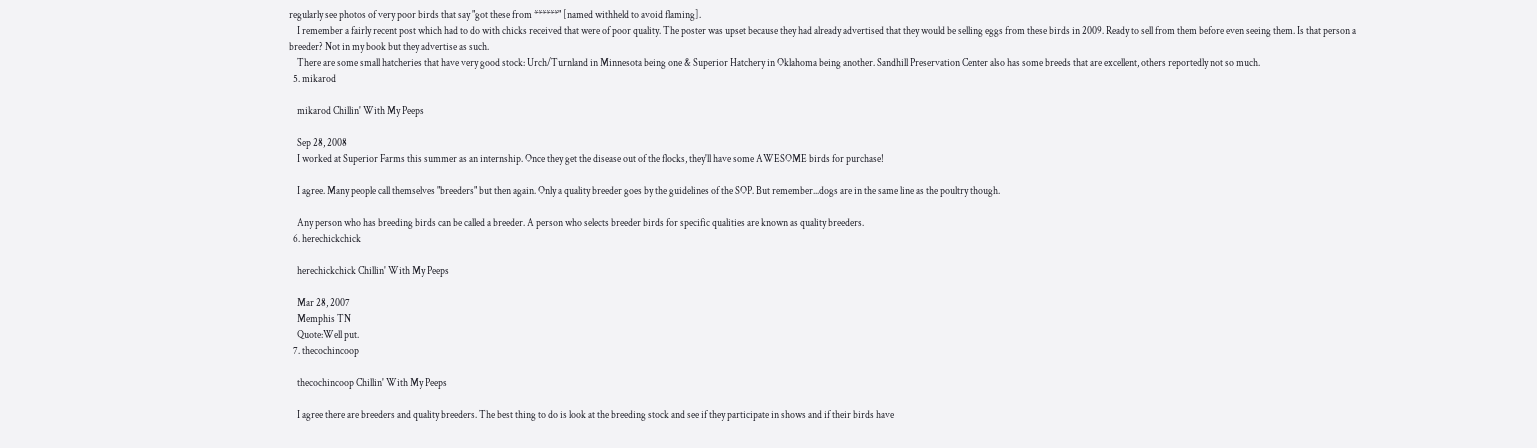regularly see photos of very poor birds that say "got these from ******" [named withheld to avoid flaming].
    I remember a fairly recent post which had to do with chicks received that were of poor quality. The poster was upset because they had already advertised that they would be selling eggs from these birds in 2009. Ready to sell from them before even seeing them. Is that person a breeder? Not in my book but they advertise as such.
    There are some small hatcheries that have very good stock: Urch/Turnland in Minnesota being one & Superior Hatchery in Oklahoma being another. Sandhill Preservation Center also has some breeds that are excellent, others reportedly not so much.
  5. mikarod

    mikarod Chillin' With My Peeps

    Sep 28, 2008
    I worked at Superior Farms this summer as an internship. Once they get the disease out of the flocks, they'll have some AWESOME birds for purchase!

    I agree. Many people call themselves "breeders" but then again. Only a quality breeder goes by the guidelines of the SOP. But remember...dogs are in the same line as the poultry though.

    Any person who has breeding birds can be called a breeder. A person who selects breeder birds for specific qualities are known as quality breeders.
  6. herechickchick

    herechickchick Chillin' With My Peeps

    Mar 28, 2007
    Memphis TN
    Quote:Well put.
  7. thecochincoop

    thecochincoop Chillin' With My Peeps

    I agree there are breeders and quality breeders. The best thing to do is look at the breeding stock and see if they participate in shows and if their birds have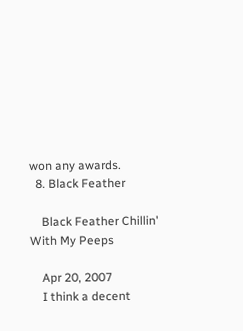won any awards.
  8. Black Feather

    Black Feather Chillin' With My Peeps

    Apr 20, 2007
    I think a decent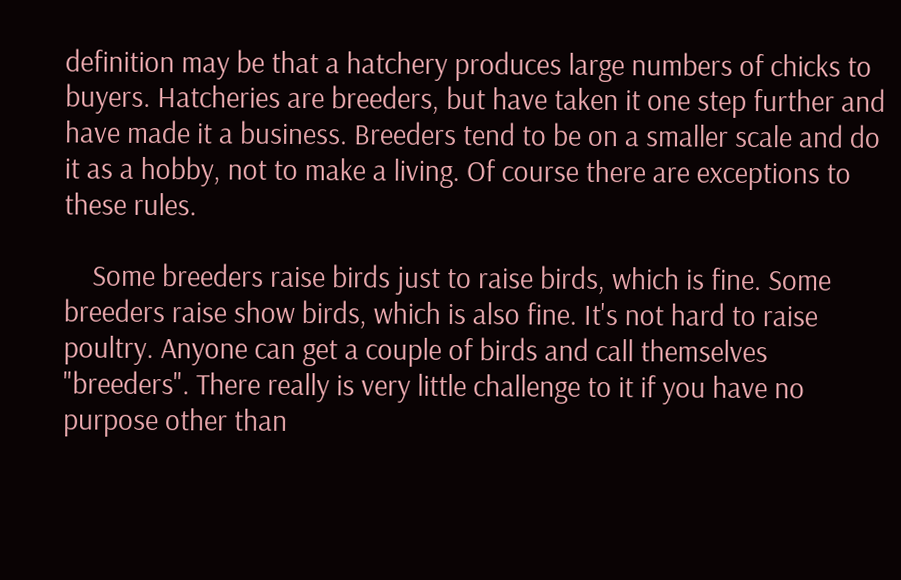definition may be that a hatchery produces large numbers of chicks to buyers. Hatcheries are breeders, but have taken it one step further and have made it a business. Breeders tend to be on a smaller scale and do it as a hobby, not to make a living. Of course there are exceptions to these rules.

    Some breeders raise birds just to raise birds, which is fine. Some breeders raise show birds, which is also fine. It's not hard to raise poultry. Anyone can get a couple of birds and call themselves "breeders". There really is very little challenge to it if you have no purpose other than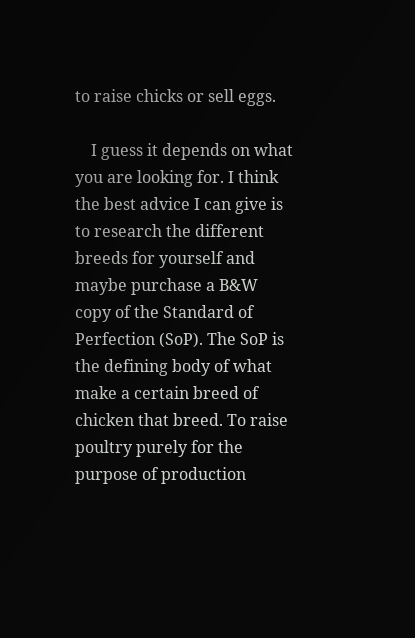to raise chicks or sell eggs.

    I guess it depends on what you are looking for. I think the best advice I can give is to research the different breeds for yourself and maybe purchase a B&W copy of the Standard of Perfection (SoP). The SoP is the defining body of what make a certain breed of chicken that breed. To raise poultry purely for the purpose of production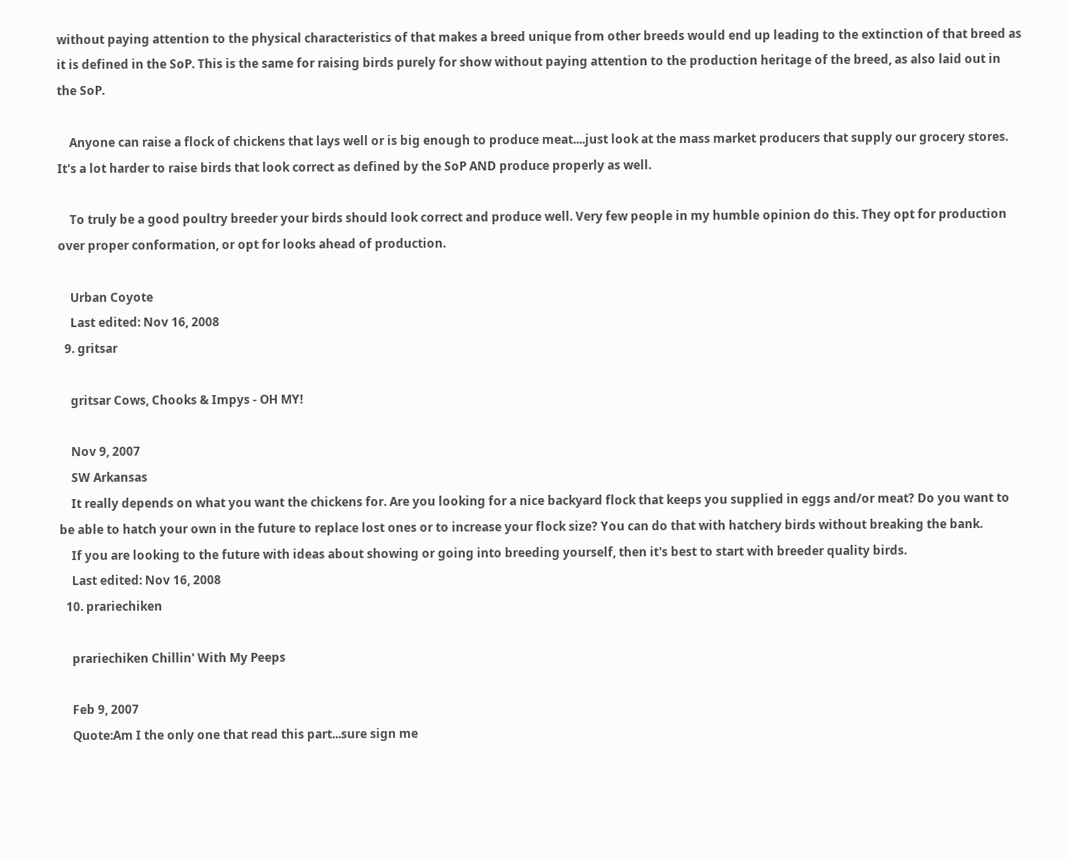without paying attention to the physical characteristics of that makes a breed unique from other breeds would end up leading to the extinction of that breed as it is defined in the SoP. This is the same for raising birds purely for show without paying attention to the production heritage of the breed, as also laid out in the SoP.

    Anyone can raise a flock of chickens that lays well or is big enough to produce meat....just look at the mass market producers that supply our grocery stores. It's a lot harder to raise birds that look correct as defined by the SoP AND produce properly as well.

    To truly be a good poultry breeder your birds should look correct and produce well. Very few people in my humble opinion do this. They opt for production over proper conformation, or opt for looks ahead of production.

    Urban Coyote
    Last edited: Nov 16, 2008
  9. gritsar

    gritsar Cows, Chooks & Impys - OH MY!

    Nov 9, 2007
    SW Arkansas
    It really depends on what you want the chickens for. Are you looking for a nice backyard flock that keeps you supplied in eggs and/or meat? Do you want to be able to hatch your own in the future to replace lost ones or to increase your flock size? You can do that with hatchery birds without breaking the bank.
    If you are looking to the future with ideas about showing or going into breeding yourself, then it's best to start with breeder quality birds.
    Last edited: Nov 16, 2008
  10. prariechiken

    prariechiken Chillin' With My Peeps

    Feb 9, 2007
    Quote:Am I the only one that read this part...sure sign me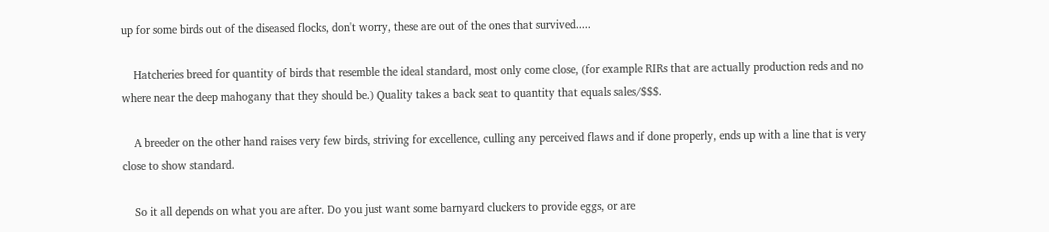up for some birds out of the diseased flocks, don't worry, these are out of the ones that survived.....

    Hatcheries breed for quantity of birds that resemble the ideal standard, most only come close, (for example RIRs that are actually production reds and no where near the deep mahogany that they should be.) Quality takes a back seat to quantity that equals sales/$$$.

    A breeder on the other hand raises very few birds, striving for excellence, culling any perceived flaws and if done properly, ends up with a line that is very close to show standard.

    So it all depends on what you are after. Do you just want some barnyard cluckers to provide eggs, or are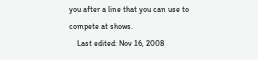you after a line that you can use to compete at shows.
    Last edited: Nov 16, 2008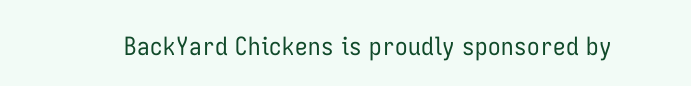BackYard Chickens is proudly sponsored by